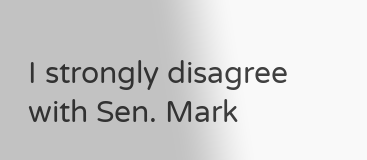I strongly disagree with Sen. Mark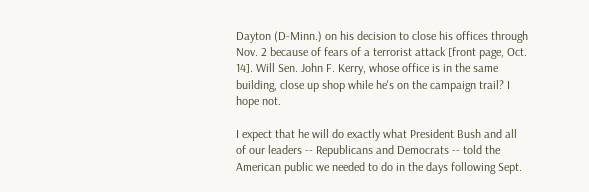Dayton (D-Minn.) on his decision to close his offices through Nov. 2 because of fears of a terrorist attack [front page, Oct. 14]. Will Sen. John F. Kerry, whose office is in the same building, close up shop while he's on the campaign trail? I hope not.

I expect that he will do exactly what President Bush and all of our leaders -- Republicans and Democrats -- told the American public we needed to do in the days following Sept.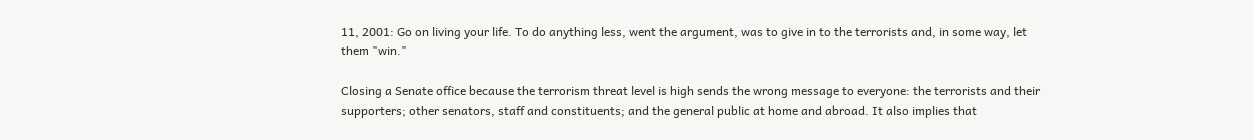11, 2001: Go on living your life. To do anything less, went the argument, was to give in to the terrorists and, in some way, let them "win."

Closing a Senate office because the terrorism threat level is high sends the wrong message to everyone: the terrorists and their supporters; other senators, staff and constituents; and the general public at home and abroad. It also implies that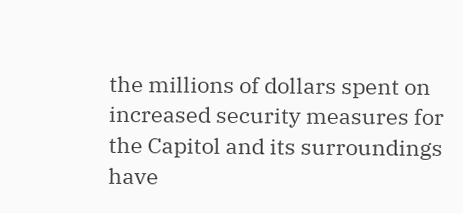the millions of dollars spent on increased security measures for the Capitol and its surroundings have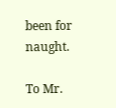been for naught.

To Mr.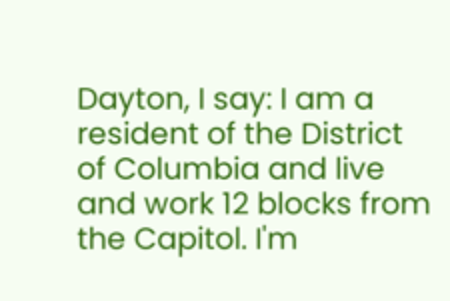Dayton, I say: I am a resident of the District of Columbia and live and work 12 blocks from the Capitol. I'm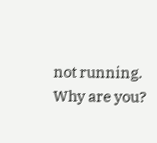not running. Why are you?